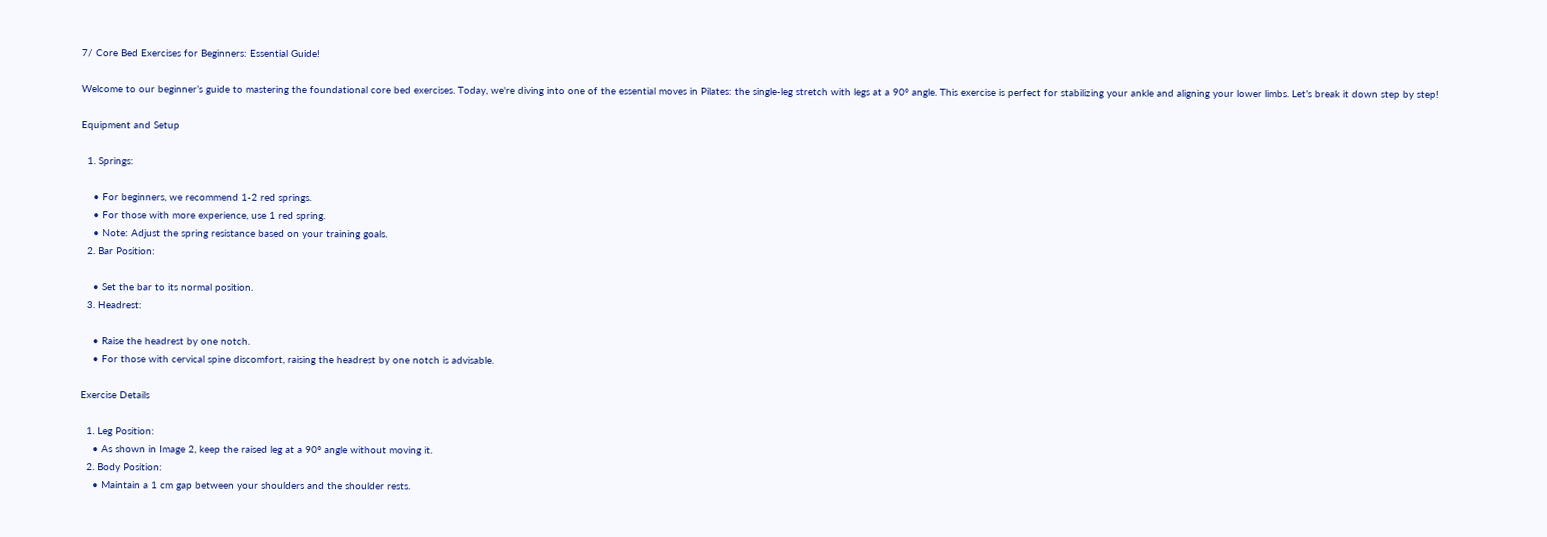7/ Core Bed Exercises for Beginners: Essential Guide!

Welcome to our beginner’s guide to mastering the foundational core bed exercises. Today, we're diving into one of the essential moves in Pilates: the single-leg stretch with legs at a 90º angle. This exercise is perfect for stabilizing your ankle and aligning your lower limbs. Let’s break it down step by step!

Equipment and Setup

  1. Springs:

    • For beginners, we recommend 1-2 red springs.
    • For those with more experience, use 1 red spring.
    • Note: Adjust the spring resistance based on your training goals.
  2. Bar Position:

    • Set the bar to its normal position.
  3. Headrest:

    • Raise the headrest by one notch.
    • For those with cervical spine discomfort, raising the headrest by one notch is advisable.

Exercise Details

  1. Leg Position:
    • As shown in Image 2, keep the raised leg at a 90º angle without moving it.
  2. Body Position:
    • Maintain a 1 cm gap between your shoulders and the shoulder rests.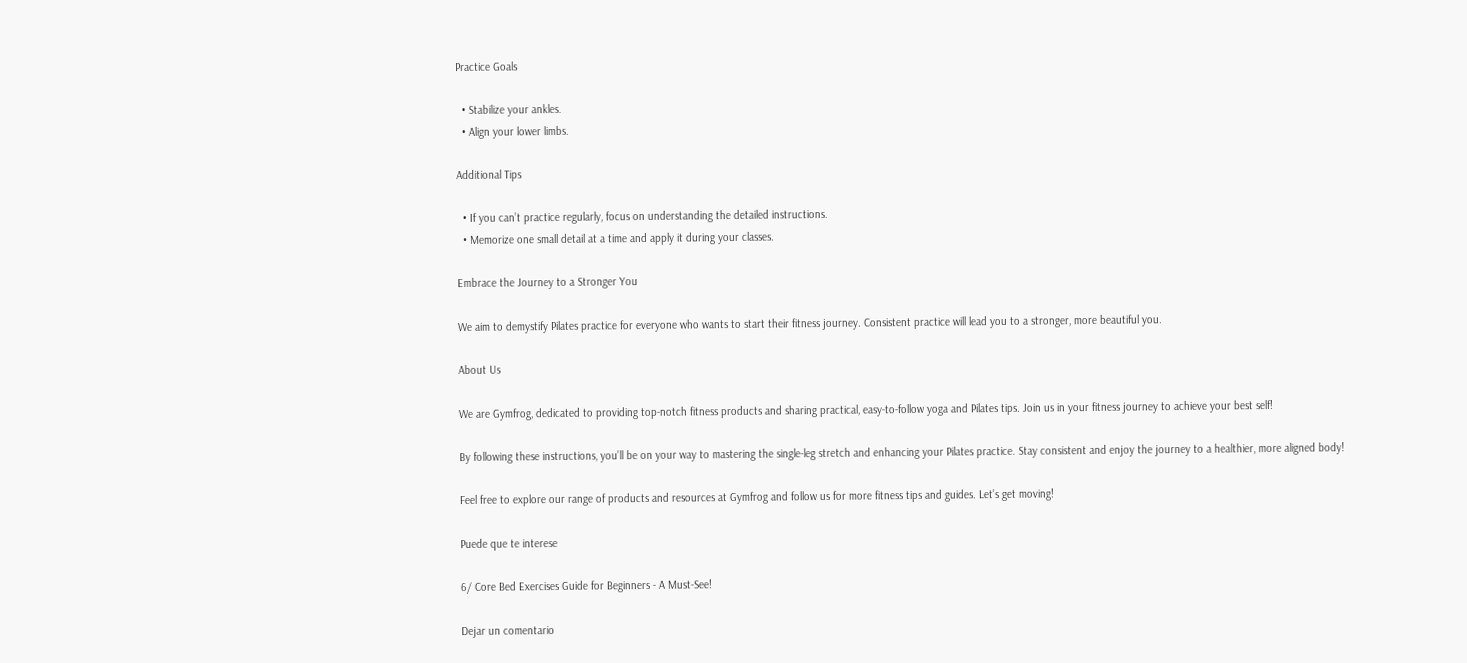Practice Goals

  • Stabilize your ankles.
  • Align your lower limbs.

Additional Tips

  • If you can’t practice regularly, focus on understanding the detailed instructions.
  • Memorize one small detail at a time and apply it during your classes.

Embrace the Journey to a Stronger You

We aim to demystify Pilates practice for everyone who wants to start their fitness journey. Consistent practice will lead you to a stronger, more beautiful you.

About Us

We are Gymfrog, dedicated to providing top-notch fitness products and sharing practical, easy-to-follow yoga and Pilates tips. Join us in your fitness journey to achieve your best self!

By following these instructions, you’ll be on your way to mastering the single-leg stretch and enhancing your Pilates practice. Stay consistent and enjoy the journey to a healthier, more aligned body!

Feel free to explore our range of products and resources at Gymfrog and follow us for more fitness tips and guides. Let’s get moving!

Puede que te interese

6/ Core Bed Exercises Guide for Beginners - A Must-See!

Dejar un comentario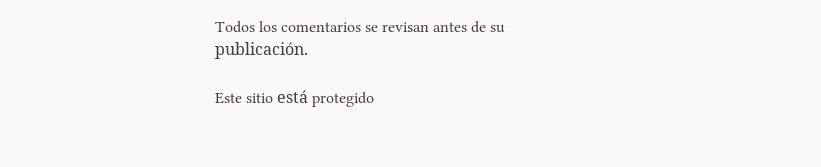Todos los comentarios se revisan antes de su publicación.

Este sitio está protegido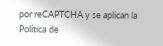por reCAPTCHA y se aplican la Política de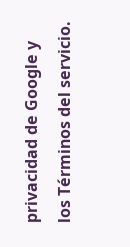privacidad de Google y los Términos del servicio.